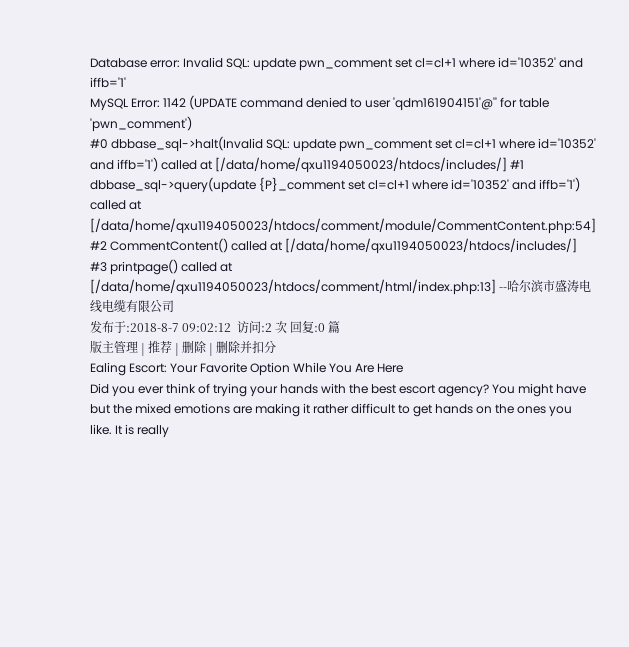Database error: Invalid SQL: update pwn_comment set cl=cl+1 where id='10352' and iffb='1'
MySQL Error: 1142 (UPDATE command denied to user 'qdm161904151'@'' for table 'pwn_comment')
#0 dbbase_sql->halt(Invalid SQL: update pwn_comment set cl=cl+1 where id='10352' and iffb='1') called at [/data/home/qxu1194050023/htdocs/includes/] #1 dbbase_sql->query(update {P}_comment set cl=cl+1 where id='10352' and iffb='1') called at [/data/home/qxu1194050023/htdocs/comment/module/CommentContent.php:54] #2 CommentContent() called at [/data/home/qxu1194050023/htdocs/includes/] #3 printpage() called at [/data/home/qxu1194050023/htdocs/comment/html/index.php:13] --哈尔滨市盛涛电线电缆有限公司
发布于:2018-8-7 09:02:12  访问:2 次 回复:0 篇
版主管理 | 推荐 | 删除 | 删除并扣分
Ealing Escort: Your Favorite Option While You Are Here
Did you ever think of trying your hands with the best escort agency? You might have but the mixed emotions are making it rather difficult to get hands on the ones you like. It is really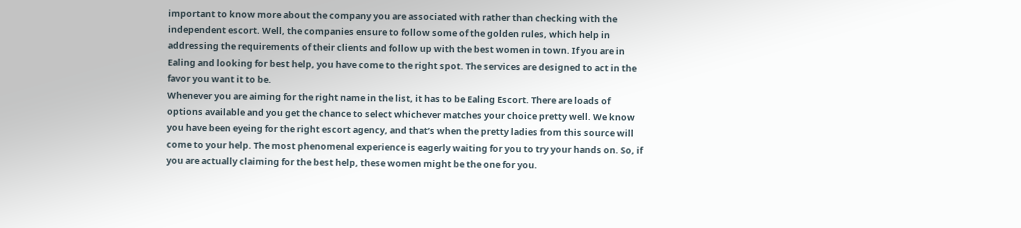important to know more about the company you are associated with rather than checking with the independent escort. Well, the companies ensure to follow some of the golden rules, which help in addressing the requirements of their clients and follow up with the best women in town. If you are in Ealing and looking for best help, you have come to the right spot. The services are designed to act in the favor you want it to be.
Whenever you are aiming for the right name in the list, it has to be Ealing Escort. There are loads of options available and you get the chance to select whichever matches your choice pretty well. We know you have been eyeing for the right escort agency, and that’s when the pretty ladies from this source will come to your help. The most phenomenal experience is eagerly waiting for you to try your hands on. So, if you are actually claiming for the best help, these women might be the one for you.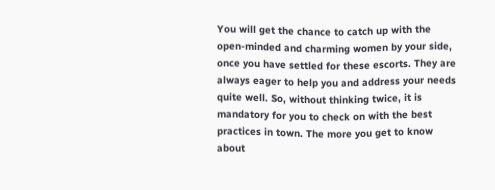You will get the chance to catch up with the open-minded and charming women by your side, once you have settled for these escorts. They are always eager to help you and address your needs quite well. So, without thinking twice, it is mandatory for you to check on with the best practices in town. The more you get to know about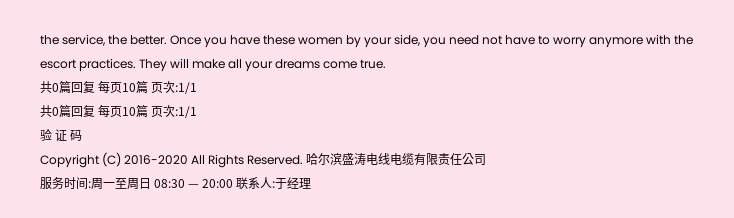the service, the better. Once you have these women by your side, you need not have to worry anymore with the escort practices. They will make all your dreams come true.
共0篇回复 每页10篇 页次:1/1
共0篇回复 每页10篇 页次:1/1
验 证 码
Copyright (C) 2016-2020 All Rights Reserved. 哈尔滨盛涛电线电缆有限责任公司
服务时间:周一至周日 08:30 — 20:00 联系人:于经理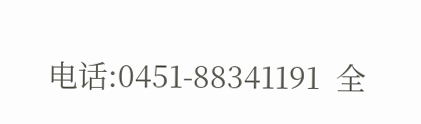电话:0451-88341191  全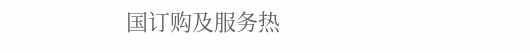国订购及服务热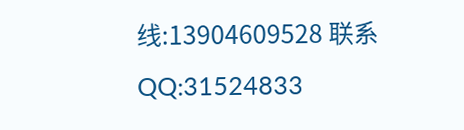线:13904609528 联系QQ:31524833